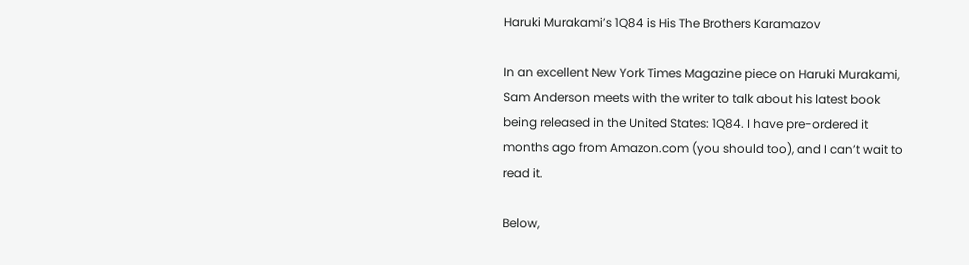Haruki Murakami’s 1Q84 is His The Brothers Karamazov

In an excellent New York Times Magazine piece on Haruki Murakami, Sam Anderson meets with the writer to talk about his latest book being released in the United States: 1Q84. I have pre-ordered it months ago from Amazon.com (you should too), and I can’t wait to read it.

Below,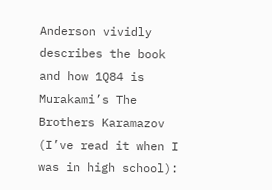Anderson vividly describes the book and how 1Q84 is Murakami’s The Brothers Karamazov (I’ve read it when I was in high school):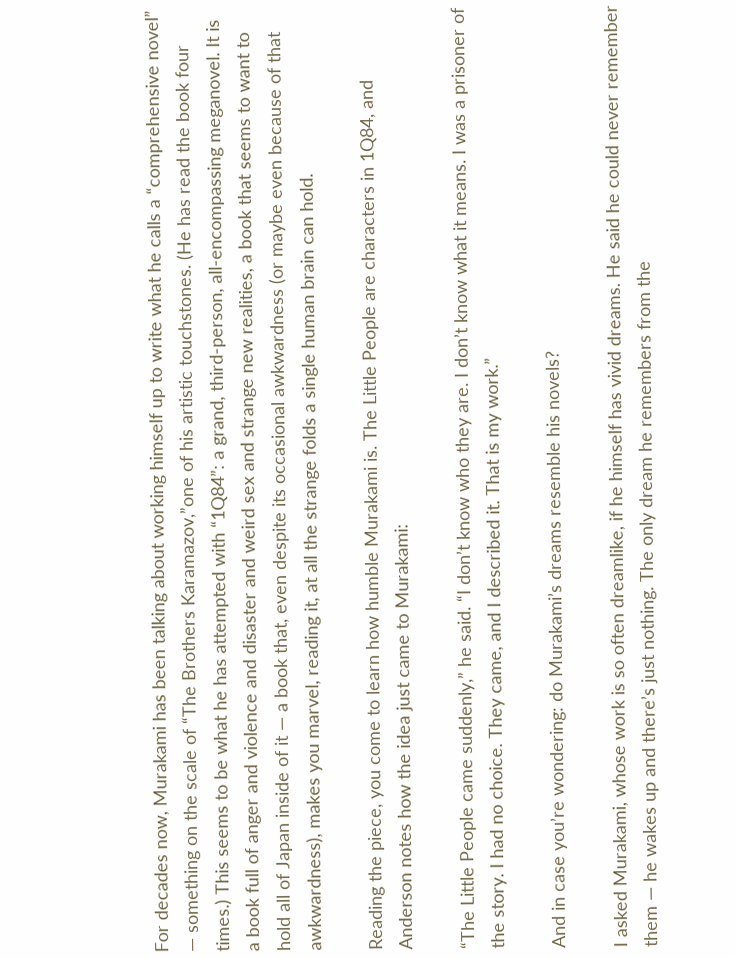For decades now, Murakami has been talking about working himself up to write what he calls a “comprehensive novel” — something on the scale of “The Brothers Karamazov,”one of his artistic touchstones. (He has read the book four times.) This seems to be what he has attempted with “1Q84”: a grand, third-person, all-encompassing meganovel. It is a book full of anger and violence and disaster and weird sex and strange new realities, a book that seems to want to hold all of Japan inside of it — a book that, even despite its occasional awkwardness (or maybe even because of that awkwardness), makes you marvel, reading it, at all the strange folds a single human brain can hold.

Reading the piece, you come to learn how humble Murakami is. The Little People are characters in 1Q84, and Anderson notes how the idea just came to Murakami:

“The Little People came suddenly,” he said. “I don’t know who they are. I don’t know what it means. I was a prisoner of the story. I had no choice. They came, and I described it. That is my work.”

And in case you’re wondering: do Murakami’s dreams resemble his novels?

I asked Murakami, whose work is so often dreamlike, if he himself has vivid dreams. He said he could never remember them — he wakes up and there’s just nothing. The only dream he remembers from the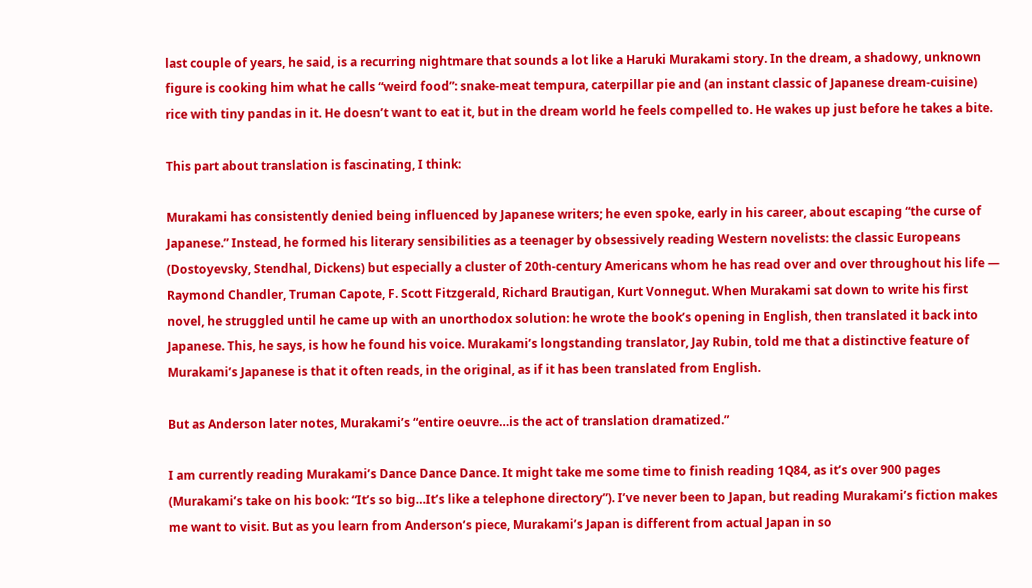last couple of years, he said, is a recurring nightmare that sounds a lot like a Haruki Murakami story. In the dream, a shadowy, unknown figure is cooking him what he calls “weird food”: snake-meat tempura, caterpillar pie and (an instant classic of Japanese dream-cuisine) rice with tiny pandas in it. He doesn’t want to eat it, but in the dream world he feels compelled to. He wakes up just before he takes a bite.

This part about translation is fascinating, I think:

Murakami has consistently denied being influenced by Japanese writers; he even spoke, early in his career, about escaping “the curse of Japanese.” Instead, he formed his literary sensibilities as a teenager by obsessively reading Western novelists: the classic Europeans (Dostoyevsky, Stendhal, Dickens) but especially a cluster of 20th-century Americans whom he has read over and over throughout his life — Raymond Chandler, Truman Capote, F. Scott Fitzgerald, Richard Brautigan, Kurt Vonnegut. When Murakami sat down to write his first novel, he struggled until he came up with an unorthodox solution: he wrote the book’s opening in English, then translated it back into Japanese. This, he says, is how he found his voice. Murakami’s longstanding translator, Jay Rubin, told me that a distinctive feature of Murakami’s Japanese is that it often reads, in the original, as if it has been translated from English.

But as Anderson later notes, Murakami’s “entire oeuvre…is the act of translation dramatized.”

I am currently reading Murakami’s Dance Dance Dance. It might take me some time to finish reading 1Q84, as it’s over 900 pages (Murakami’s take on his book: “It’s so big…It’s like a telephone directory”). I’ve never been to Japan, but reading Murakami’s fiction makes me want to visit. But as you learn from Anderson’s piece, Murakami’s Japan is different from actual Japan in so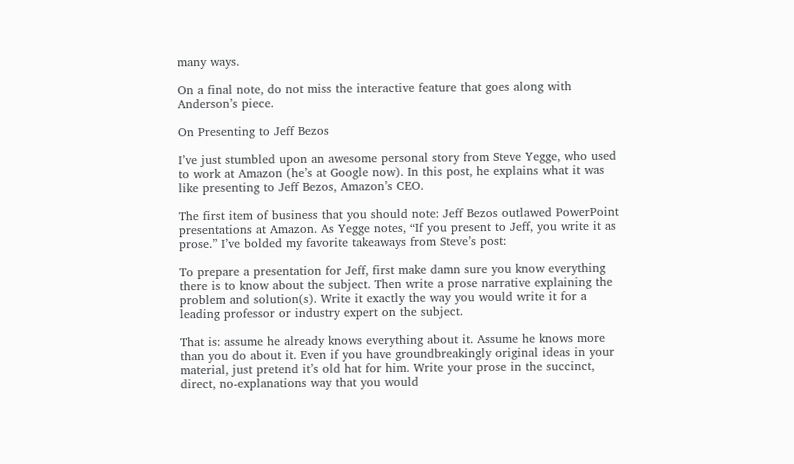many ways.

On a final note, do not miss the interactive feature that goes along with Anderson’s piece.

On Presenting to Jeff Bezos

I’ve just stumbled upon an awesome personal story from Steve Yegge, who used to work at Amazon (he’s at Google now). In this post, he explains what it was like presenting to Jeff Bezos, Amazon’s CEO.

The first item of business that you should note: Jeff Bezos outlawed PowerPoint presentations at Amazon. As Yegge notes, “If you present to Jeff, you write it as prose.” I’ve bolded my favorite takeaways from Steve’s post:

To prepare a presentation for Jeff, first make damn sure you know everything there is to know about the subject. Then write a prose narrative explaining the problem and solution(s). Write it exactly the way you would write it for a leading professor or industry expert on the subject.

That is: assume he already knows everything about it. Assume he knows more than you do about it. Even if you have groundbreakingly original ideas in your material, just pretend it’s old hat for him. Write your prose in the succinct, direct, no-explanations way that you would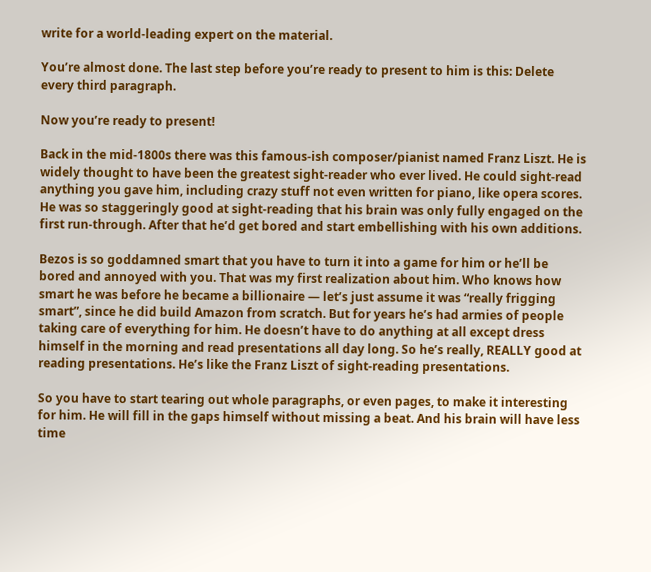write for a world-leading expert on the material.

You’re almost done. The last step before you’re ready to present to him is this: Delete every third paragraph.

Now you’re ready to present!

Back in the mid-1800s there was this famous-ish composer/pianist named Franz Liszt. He is widely thought to have been the greatest sight-reader who ever lived. He could sight-read anything you gave him, including crazy stuff not even written for piano, like opera scores. He was so staggeringly good at sight-reading that his brain was only fully engaged on the first run-through. After that he’d get bored and start embellishing with his own additions.

Bezos is so goddamned smart that you have to turn it into a game for him or he’ll be bored and annoyed with you. That was my first realization about him. Who knows how smart he was before he became a billionaire — let’s just assume it was “really frigging smart”, since he did build Amazon from scratch. But for years he’s had armies of people taking care of everything for him. He doesn’t have to do anything at all except dress himself in the morning and read presentations all day long. So he’s really, REALLY good at reading presentations. He’s like the Franz Liszt of sight-reading presentations.

So you have to start tearing out whole paragraphs, or even pages, to make it interesting for him. He will fill in the gaps himself without missing a beat. And his brain will have less time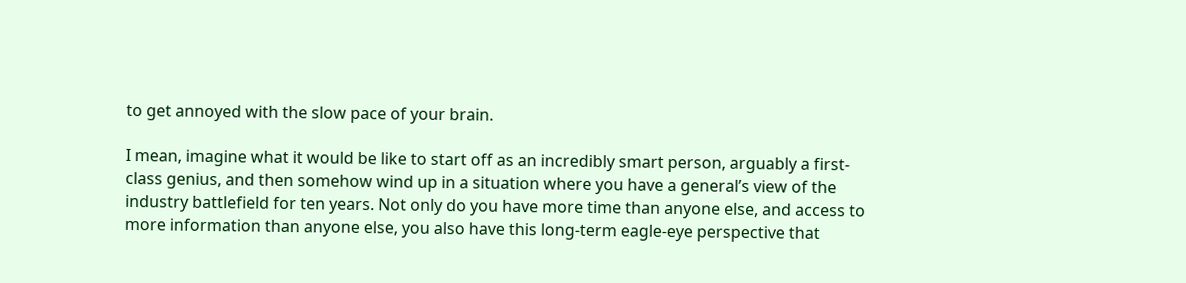to get annoyed with the slow pace of your brain.

I mean, imagine what it would be like to start off as an incredibly smart person, arguably a first-class genius, and then somehow wind up in a situation where you have a general’s view of the industry battlefield for ten years. Not only do you have more time than anyone else, and access to more information than anyone else, you also have this long-term eagle-eye perspective that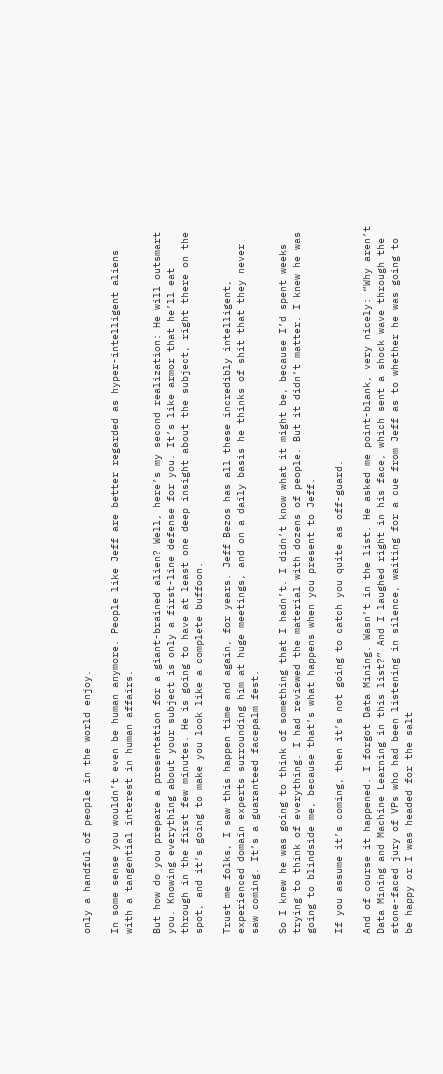only a handful of people in the world enjoy.

In some sense you wouldn’t even be human anymore. People like Jeff are better regarded as hyper-intelligent aliens with a tangential interest in human affairs.

But how do you prepare a presentation for a giant-brained alien? Well, here’s my second realization: He will outsmart you. Knowing everything about your subject is only a first-line defense for you. It’s like armor that he’ll eat through in the first few minutes. He is going to have at least one deep insight about the subject, right there on the spot, and it’s going to make you look like a complete buffoon.

Trust me folks, I saw this happen time and again, for years. Jeff Bezos has all these incredibly intelligent, experienced domain experts surrounding him at huge meetings, and on a daily basis he thinks of shit that they never saw coming. It’s a guaranteed facepalm fest.

So I knew he was going to think of something that I hadn’t. I didn’t know what it might be, because I’d spent weeks trying to think of everything. I had reviewed the material with dozens of people. But it didn’t matter. I knew he was going to blindside me, because that’s what happens when you present to Jeff.

If you assume it’s coming, then it’s not going to catch you quite as off-guard.

And of course it happened. I forgot Data Mining. Wasn’t in the list. He asked me point-blank, very nicely: “Why aren’t Data Mining and Machine Learning in this list?” And I laughed right in his face, which sent a shock wave through the stone-faced jury of VPs who had been listening in silence, waiting for a cue from Jeff as to whether he was going to be happy or I was headed for the salt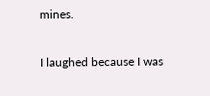mines.

I laughed because I was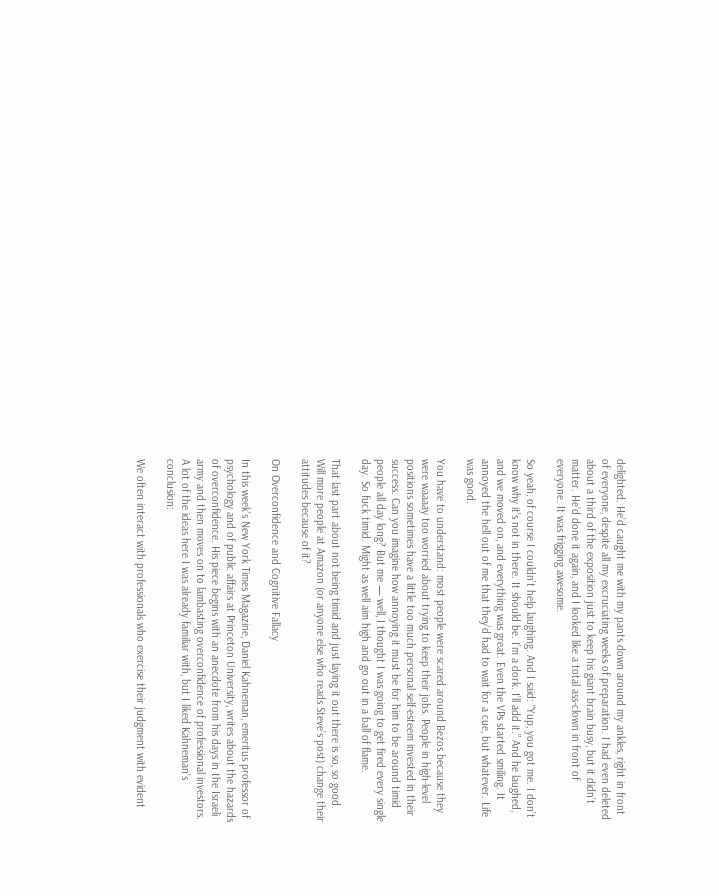delighted. He’d caught me with my pants down around my ankles, right in front of everyone, despite all my excruciating weeks of preparation. I had even deleted about a third of the exposition just to keep his giant brain busy, but it didn’t matter. He’d done it again, and I looked like a total ass-clown in front of everyone. It was frigging awesome.

So yeah, of course I couldn’t help laughing. And I said: “Yup, you got me. I don’t know why it’s not in there. It should be. I’m a dork. I’ll add it.” And he laughed, and we moved on, and everything was great. Even the VPs started smiling. It annoyed the hell out of me that they’d had to wait for a cue, but whatever. Life was good.

You have to understand: most people were scared around Bezos because they were waaaay too worried about trying to keep their jobs. People in high-level positions sometimes have a little too much personal self-esteem invested in their success. Can you imagine how annoying it must be for him to be around timid people all day long? But me — well, I thought I was going to get fired every single day. So fuck timid. Might as well aim high and go out in a ball of flame.

That last part about not being timid and just laying it out there is so, so good. Will more people at Amazon (or anyone else who reads Steve’s post) change their attitudes because of it?

On Overconfidence and Cognitive Fallacy

In this week’s New York Times Magazine, Daniel Kahneman, emeritus professor of psychology and of public affairs at Princeton University, writes about the hazards of overconfidence. His piece begins with an anecdote from his days in the Israeli army and then moves on to lambasting overconfidence of professional investors. A lot of the ideas here I was already familiar with, but I liked Kahneman’s conclusion:

We often interact with professionals who exercise their judgment with evident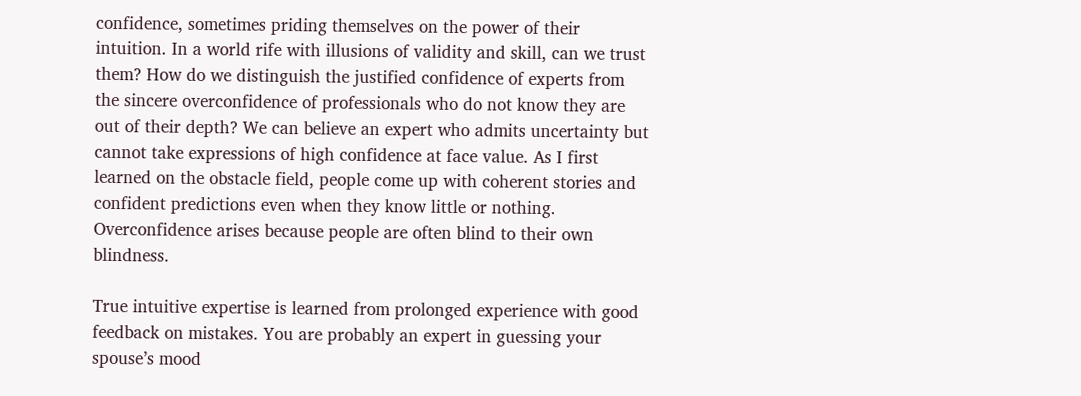confidence, sometimes priding themselves on the power of their intuition. In a world rife with illusions of validity and skill, can we trust them? How do we distinguish the justified confidence of experts from the sincere overconfidence of professionals who do not know they are out of their depth? We can believe an expert who admits uncertainty but cannot take expressions of high confidence at face value. As I first learned on the obstacle field, people come up with coherent stories and confident predictions even when they know little or nothing. Overconfidence arises because people are often blind to their own blindness.

True intuitive expertise is learned from prolonged experience with good feedback on mistakes. You are probably an expert in guessing your spouse’s mood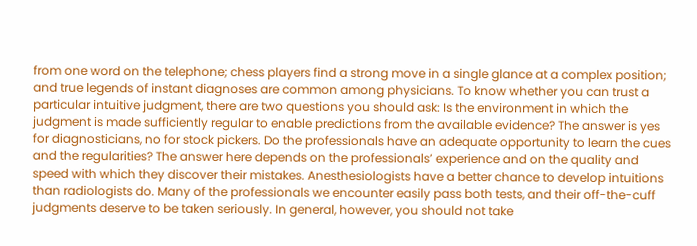from one word on the telephone; chess players find a strong move in a single glance at a complex position; and true legends of instant diagnoses are common among physicians. To know whether you can trust a particular intuitive judgment, there are two questions you should ask: Is the environment in which the judgment is made sufficiently regular to enable predictions from the available evidence? The answer is yes for diagnosticians, no for stock pickers. Do the professionals have an adequate opportunity to learn the cues and the regularities? The answer here depends on the professionals’ experience and on the quality and speed with which they discover their mistakes. Anesthesiologists have a better chance to develop intuitions than radiologists do. Many of the professionals we encounter easily pass both tests, and their off-the-cuff judgments deserve to be taken seriously. In general, however, you should not take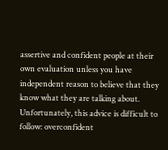assertive and confident people at their own evaluation unless you have independent reason to believe that they know what they are talking about. Unfortunately, this advice is difficult to follow: overconfident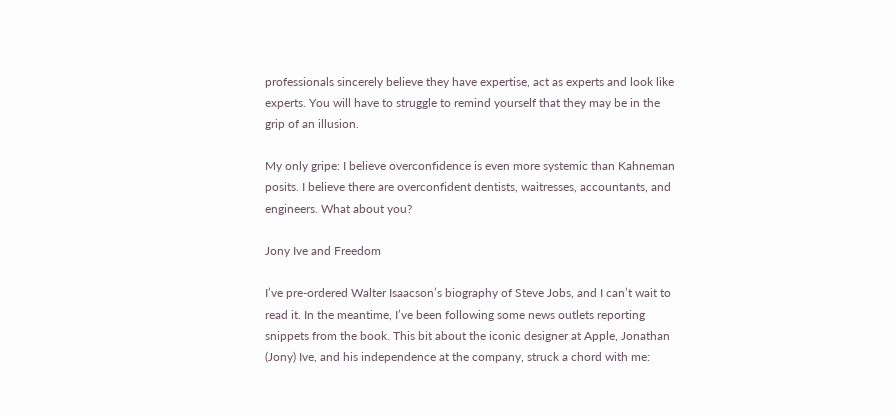professionals sincerely believe they have expertise, act as experts and look like experts. You will have to struggle to remind yourself that they may be in the grip of an illusion.

My only gripe: I believe overconfidence is even more systemic than Kahneman posits. I believe there are overconfident dentists, waitresses, accountants, and engineers. What about you?

Jony Ive and Freedom

I’ve pre-ordered Walter Isaacson’s biography of Steve Jobs, and I can’t wait to read it. In the meantime, I’ve been following some news outlets reporting snippets from the book. This bit about the iconic designer at Apple, Jonathan (Jony) Ive, and his independence at the company, struck a chord with me: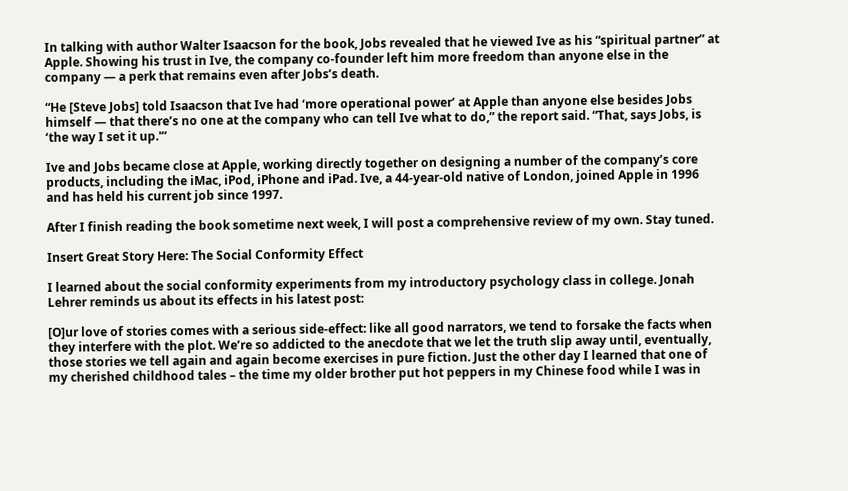In talking with author Walter Isaacson for the book, Jobs revealed that he viewed Ive as his “spiritual partner” at Apple. Showing his trust in Ive, the company co-founder left him more freedom than anyone else in the company — a perk that remains even after Jobs’s death.

“He [Steve Jobs] told Isaacson that Ive had ‘more operational power’ at Apple than anyone else besides Jobs himself — that there’s no one at the company who can tell Ive what to do,” the report said. “That, says Jobs, is ‘the way I set it up.'”

Ive and Jobs became close at Apple, working directly together on designing a number of the company’s core products, including the iMac, iPod, iPhone and iPad. Ive, a 44-year-old native of London, joined Apple in 1996 and has held his current job since 1997.

After I finish reading the book sometime next week, I will post a comprehensive review of my own. Stay tuned.

Insert Great Story Here: The Social Conformity Effect

I learned about the social conformity experiments from my introductory psychology class in college. Jonah Lehrer reminds us about its effects in his latest post:

[O]ur love of stories comes with a serious side-effect: like all good narrators, we tend to forsake the facts when they interfere with the plot. We’re so addicted to the anecdote that we let the truth slip away until, eventually, those stories we tell again and again become exercises in pure fiction. Just the other day I learned that one of my cherished childhood tales – the time my older brother put hot peppers in my Chinese food while I was in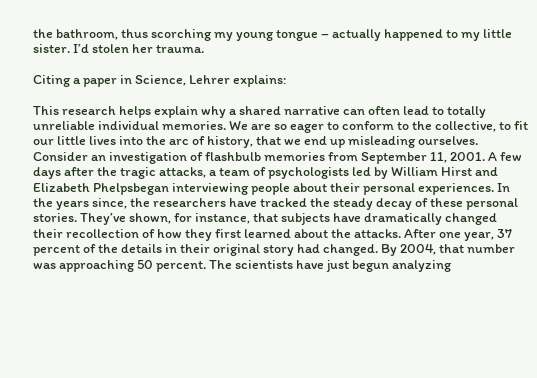the bathroom, thus scorching my young tongue – actually happened to my little sister. I’d stolen her trauma.

Citing a paper in Science, Lehrer explains:

This research helps explain why a shared narrative can often lead to totally unreliable individual memories. We are so eager to conform to the collective, to fit our little lives into the arc of history, that we end up misleading ourselves. Consider an investigation of flashbulb memories from September 11, 2001. A few days after the tragic attacks, a team of psychologists led by William Hirst and Elizabeth Phelpsbegan interviewing people about their personal experiences. In the years since, the researchers have tracked the steady decay of these personal stories. They’ve shown, for instance, that subjects have dramatically changed their recollection of how they first learned about the attacks. After one year, 37 percent of the details in their original story had changed. By 2004, that number was approaching 50 percent. The scientists have just begun analyzing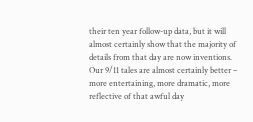their ten year follow-up data, but it will almost certainly show that the majority of details from that day are now inventions. Our 9/11 tales are almost certainly better – more entertaining, more dramatic, more reflective of that awful day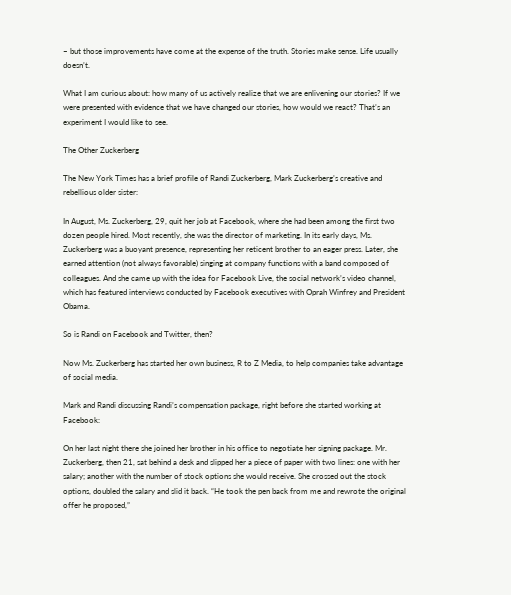– but those improvements have come at the expense of the truth. Stories make sense. Life usually doesn’t.

What I am curious about: how many of us actively realize that we are enlivening our stories? If we were presented with evidence that we have changed our stories, how would we react? That’s an experiment I would like to see.

The Other Zuckerberg

The New York Times has a brief profile of Randi Zuckerberg, Mark Zuckerberg’s creative and rebellious older sister:

In August, Ms. Zuckerberg, 29, quit her job at Facebook, where she had been among the first two dozen people hired. Most recently, she was the director of marketing. In its early days, Ms. Zuckerberg was a buoyant presence, representing her reticent brother to an eager press. Later, she earned attention (not always favorable) singing at company functions with a band composed of colleagues. And she came up with the idea for Facebook Live, the social network’s video channel, which has featured interviews conducted by Facebook executives with Oprah Winfrey and President Obama.

So is Randi on Facebook and Twitter, then?

Now Ms. Zuckerberg has started her own business, R to Z Media, to help companies take advantage of social media.

Mark and Randi discussing Randi’s compensation package, right before she started working at Facebook:

On her last night there she joined her brother in his office to negotiate her signing package. Mr. Zuckerberg, then 21, sat behind a desk and slipped her a piece of paper with two lines: one with her salary; another with the number of stock options she would receive. She crossed out the stock options, doubled the salary and slid it back. “He took the pen back from me and rewrote the original offer he proposed,”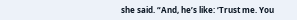she said. “And, he’s like: ‘Trust me. You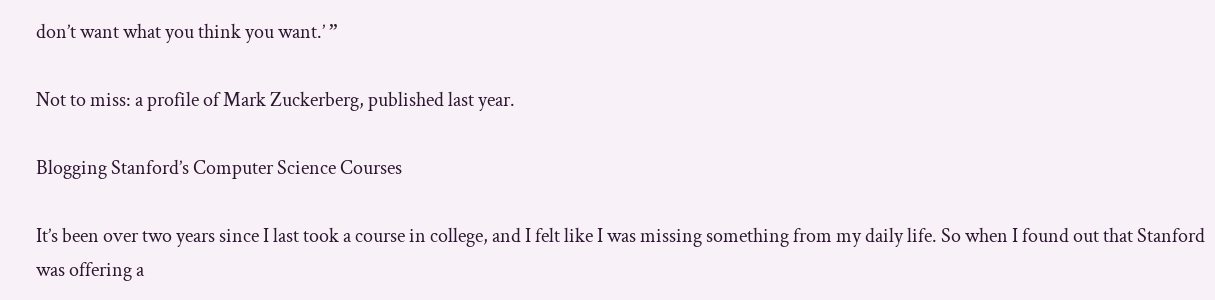don’t want what you think you want.’ ”

Not to miss: a profile of Mark Zuckerberg, published last year.

Blogging Stanford’s Computer Science Courses

It’s been over two years since I last took a course in college, and I felt like I was missing something from my daily life. So when I found out that Stanford was offering a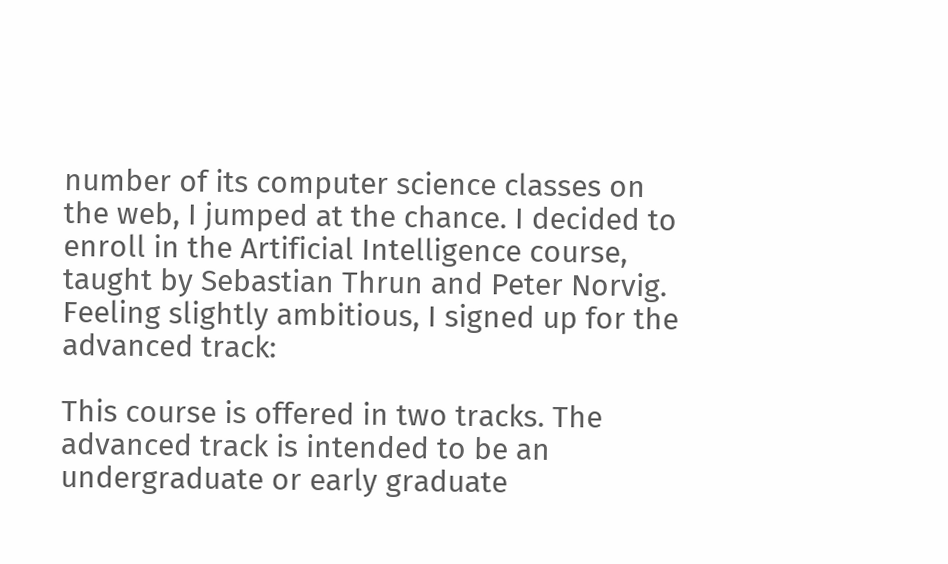number of its computer science classes on the web, I jumped at the chance. I decided to enroll in the Artificial Intelligence course, taught by Sebastian Thrun and Peter Norvig. Feeling slightly ambitious, I signed up for the advanced track:

This course is offered in two tracks. The advanced track is intended to be an undergraduate or early graduate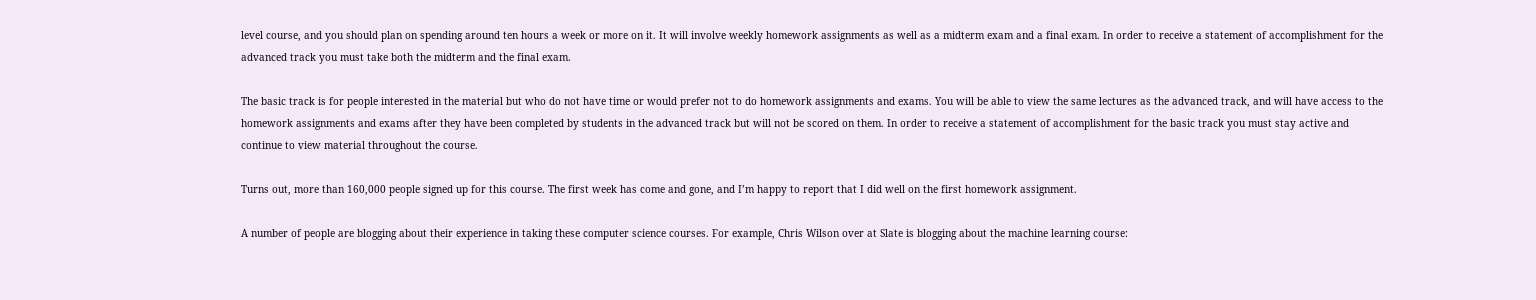level course, and you should plan on spending around ten hours a week or more on it. It will involve weekly homework assignments as well as a midterm exam and a final exam. In order to receive a statement of accomplishment for the advanced track you must take both the midterm and the final exam.

The basic track is for people interested in the material but who do not have time or would prefer not to do homework assignments and exams. You will be able to view the same lectures as the advanced track, and will have access to the homework assignments and exams after they have been completed by students in the advanced track but will not be scored on them. In order to receive a statement of accomplishment for the basic track you must stay active and continue to view material throughout the course.

Turns out, more than 160,000 people signed up for this course. The first week has come and gone, and I’m happy to report that I did well on the first homework assignment.

A number of people are blogging about their experience in taking these computer science courses. For example, Chris Wilson over at Slate is blogging about the machine learning course: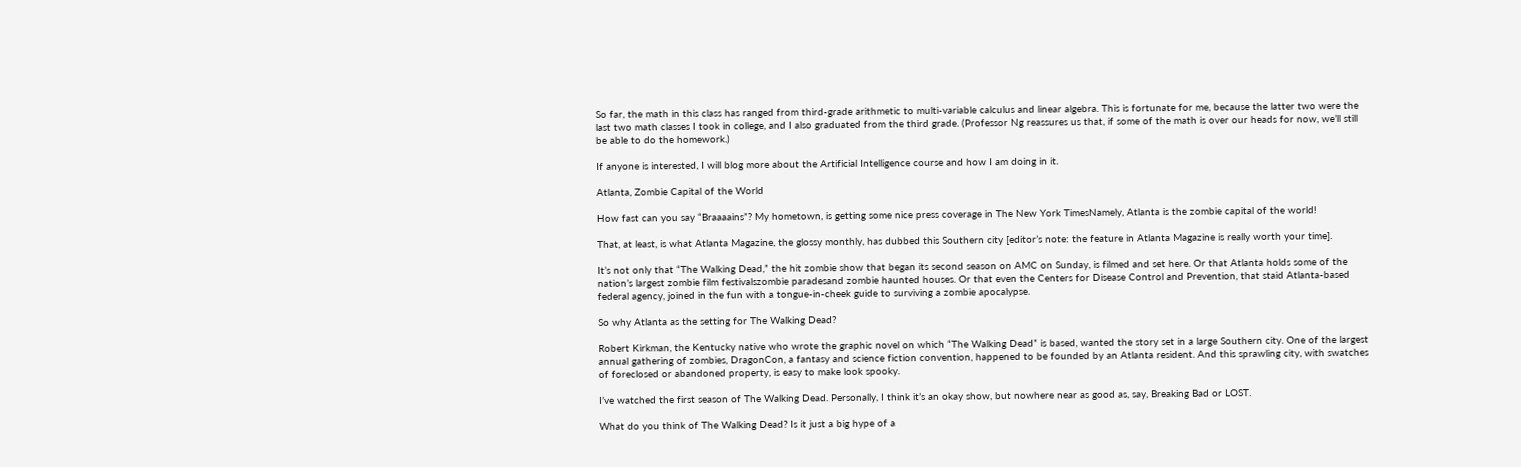So far, the math in this class has ranged from third-grade arithmetic to multi-variable calculus and linear algebra. This is fortunate for me, because the latter two were the last two math classes I took in college, and I also graduated from the third grade. (Professor Ng reassures us that, if some of the math is over our heads for now, we’ll still be able to do the homework.)

If anyone is interested, I will blog more about the Artificial Intelligence course and how I am doing in it.

Atlanta, Zombie Capital of the World

How fast can you say “Braaaains”? My hometown, is getting some nice press coverage in The New York TimesNamely, Atlanta is the zombie capital of the world!

That, at least, is what Atlanta Magazine, the glossy monthly, has dubbed this Southern city [editor’s note: the feature in Atlanta Magazine is really worth your time].

It’s not only that “The Walking Dead,” the hit zombie show that began its second season on AMC on Sunday, is filmed and set here. Or that Atlanta holds some of the nation’s largest zombie film festivalszombie paradesand zombie haunted houses. Or that even the Centers for Disease Control and Prevention, that staid Atlanta-based federal agency, joined in the fun with a tongue-in-cheek guide to surviving a zombie apocalypse.

So why Atlanta as the setting for The Walking Dead?

Robert Kirkman, the Kentucky native who wrote the graphic novel on which “The Walking Dead” is based, wanted the story set in a large Southern city. One of the largest annual gathering of zombies, DragonCon, a fantasy and science fiction convention, happened to be founded by an Atlanta resident. And this sprawling city, with swatches of foreclosed or abandoned property, is easy to make look spooky.

I’ve watched the first season of The Walking Dead. Personally, I think it’s an okay show, but nowhere near as good as, say, Breaking Bad or LOST.

What do you think of The Walking Dead? Is it just a big hype of a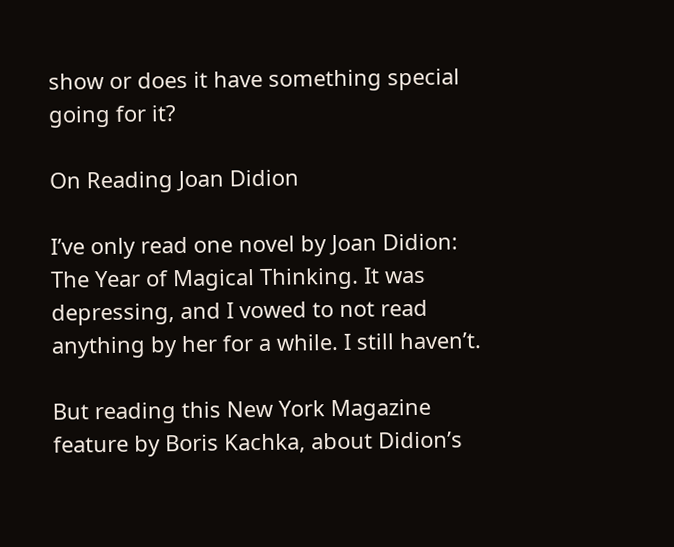show or does it have something special going for it?

On Reading Joan Didion

I’ve only read one novel by Joan Didion: The Year of Magical Thinking. It was depressing, and I vowed to not read anything by her for a while. I still haven’t.

But reading this New York Magazine feature by Boris Kachka, about Didion’s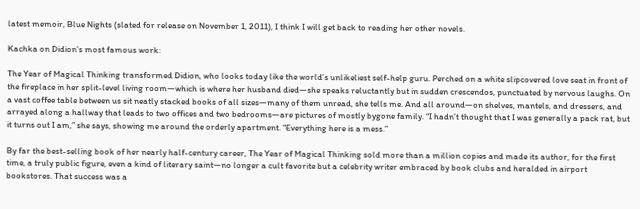latest memoir, Blue Nights (slated for release on November 1, 2011), I think I will get back to reading her other novels.

Kachka on Didion’s most famous work:

The Year of Magical Thinking transformed Didion, who looks today like the world’s unlikeliest self-help guru. Perched on a white slipcovered love seat in front of the fireplace in her split-level living room—which is where her husband died—she speaks reluctantly but in sudden crescendos, punctuated by nervous laughs. On a vast coffee table between us sit neatly stacked books of all sizes—many of them unread, she tells me. And all around—on shelves, mantels, and dressers, and arrayed along a hallway that leads to two offices and two bedrooms—are pictures of mostly bygone family. “I hadn’t thought that I was generally a pack rat, but it turns out I am,” she says, showing me around the orderly apartment. “Everything here is a mess.”

By far the best-selling book of her nearly half-century career, The Year of Magical Thinking sold more than a million copies and made its author, for the first time, a truly public figure, even a kind of literary saint—no longer a cult favorite but a celebrity writer embraced by book clubs and heralded in airport bookstores. That success was a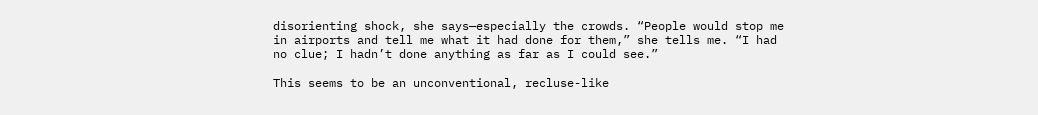disorienting shock, she says—especially the crowds. “People would stop me in airports and tell me what it had done for them,” she tells me. “I had no clue; I hadn’t done anything as far as I could see.”

This seems to be an unconventional, recluse-like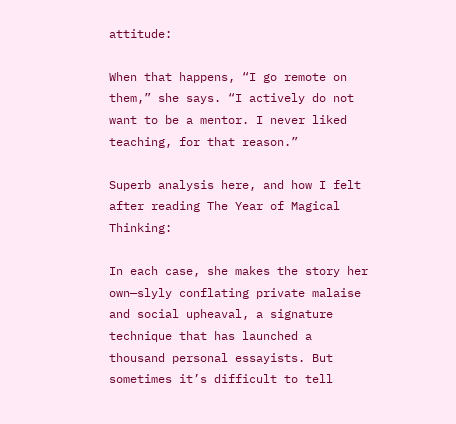attitude:

When that happens, “I go remote on them,” she says. “I actively do not want to be a mentor. I never liked teaching, for that reason.”

Superb analysis here, and how I felt after reading The Year of Magical Thinking:

In each case, she makes the story her own—slyly conflating private malaise and social upheaval, a signature technique that has launched a thousand personal essayists. But sometimes it’s difficult to tell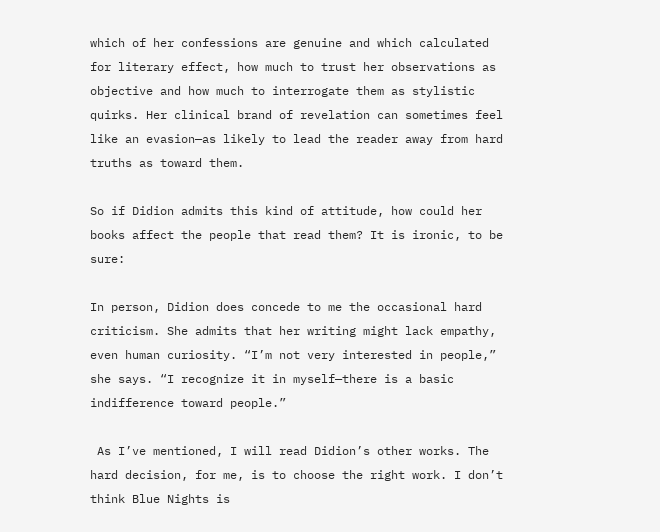which of her confessions are genuine and which calculated for literary effect, how much to trust her observations as objective and how much to interrogate them as stylistic quirks. Her clinical brand of revelation can sometimes feel like an evasion—as likely to lead the reader away from hard truths as toward them.

So if Didion admits this kind of attitude, how could her books affect the people that read them? It is ironic, to be sure:

In person, Didion does concede to me the occasional hard criticism. She admits that her writing might lack empathy, even human curiosity. “I’m not very interested in people,” she says. “I recognize it in myself—there is a basic indifference toward people.”

 As I’ve mentioned, I will read Didion’s other works. The hard decision, for me, is to choose the right work. I don’t think Blue Nights is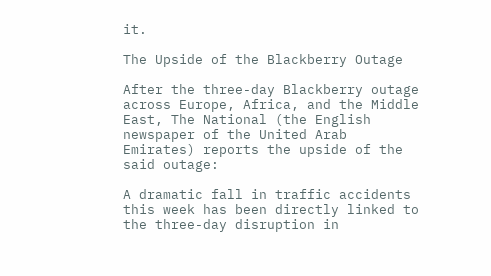it.

The Upside of the Blackberry Outage

After the three-day Blackberry outage across Europe, Africa, and the Middle East, The National (the English newspaper of the United Arab Emirates) reports the upside of the said outage:

A dramatic fall in traffic accidents this week has been directly linked to the three-day disruption in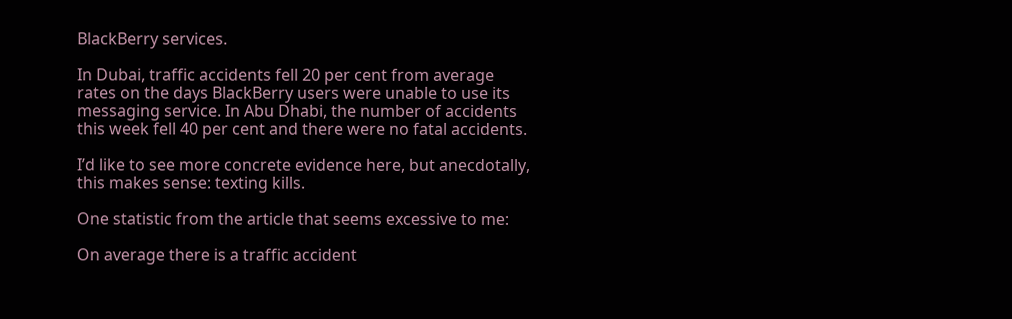BlackBerry services.

In Dubai, traffic accidents fell 20 per cent from average rates on the days BlackBerry users were unable to use its messaging service. In Abu Dhabi, the number of accidents this week fell 40 per cent and there were no fatal accidents.

I’d like to see more concrete evidence here, but anecdotally, this makes sense: texting kills.

One statistic from the article that seems excessive to me:

On average there is a traffic accident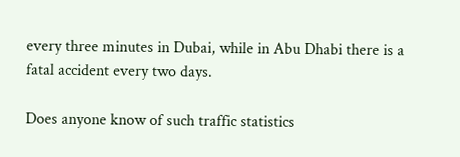every three minutes in Dubai, while in Abu Dhabi there is a fatal accident every two days.

Does anyone know of such traffic statistics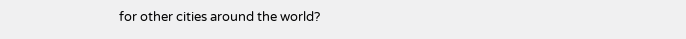for other cities around the world?